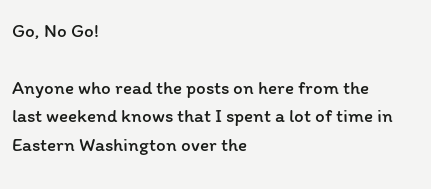Go, No Go!

Anyone who read the posts on here from the last weekend knows that I spent a lot of time in Eastern Washington over the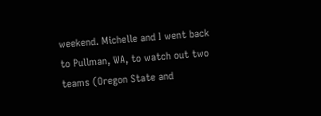weekend. Michelle and I went back to Pullman, WA, to watch out two teams (Oregon State and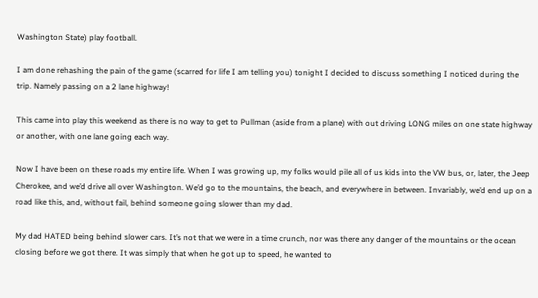Washington State) play football.

I am done rehashing the pain of the game (scarred for life I am telling you) tonight I decided to discuss something I noticed during the trip. Namely passing on a 2 lane highway!

This came into play this weekend as there is no way to get to Pullman (aside from a plane) with out driving LONG miles on one state highway or another, with one lane going each way.

Now I have been on these roads my entire life. When I was growing up, my folks would pile all of us kids into the VW bus, or, later, the Jeep Cherokee, and we’d drive all over Washington. We’d go to the mountains, the beach, and everywhere in between. Invariably, we’d end up on a road like this, and, without fail, behind someone going slower than my dad.

My dad HATED being behind slower cars. It’s not that we were in a time crunch, nor was there any danger of the mountains or the ocean closing before we got there. It was simply that when he got up to speed, he wanted to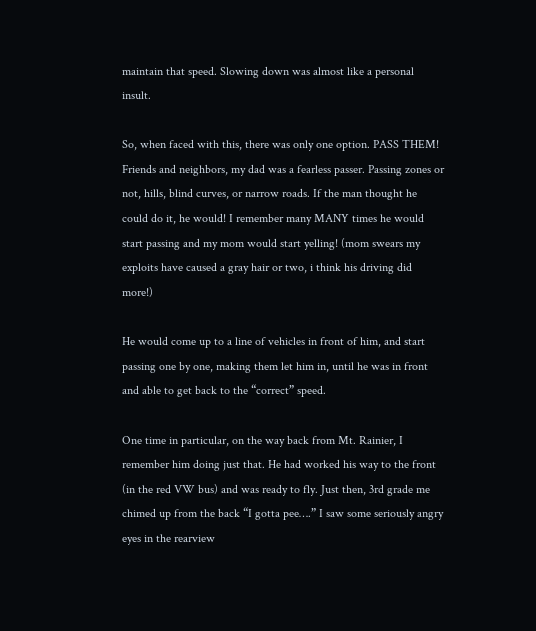maintain that speed. Slowing down was almost like a personal insult.

So, when faced with this, there was only one option. PASS THEM! Friends and neighbors, my dad was a fearless passer. Passing zones or not, hills, blind curves, or narrow roads. If the man thought he could do it, he would! I remember many MANY times he would start passing and my mom would start yelling! (mom swears my exploits have caused a gray hair or two, i think his driving did more!)

He would come up to a line of vehicles in front of him, and start passing one by one, making them let him in, until he was in front and able to get back to the “correct” speed.

One time in particular, on the way back from Mt. Rainier, I remember him doing just that. He had worked his way to the front (in the red VW bus) and was ready to fly. Just then, 3rd grade me chimed up from the back “I gotta pee….” I saw some seriously angry eyes in the rearview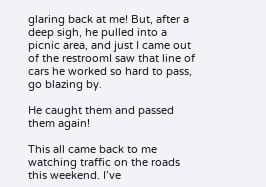glaring back at me! But, after a deep sigh, he pulled into a picnic area, and just I came out of the restroomI saw that line of cars he worked so hard to pass, go blazing by.

He caught them and passed them again!

This all came back to me watching traffic on the roads this weekend. I’ve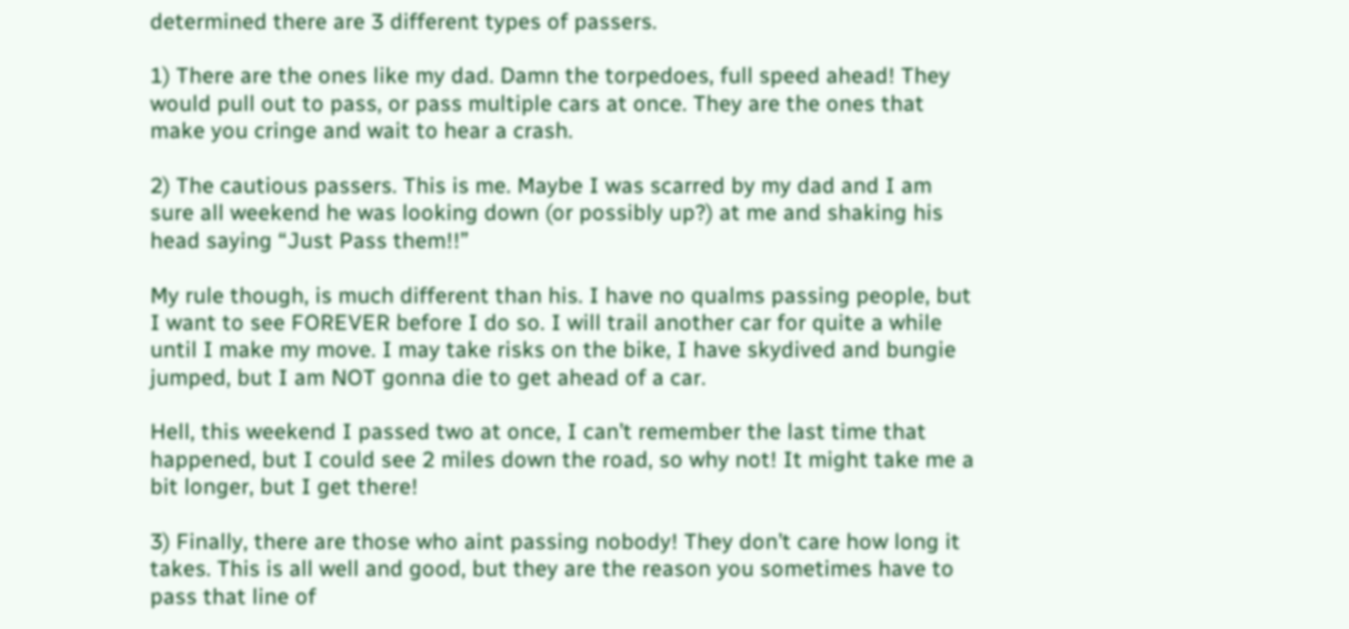determined there are 3 different types of passers.

1) There are the ones like my dad. Damn the torpedoes, full speed ahead! They would pull out to pass, or pass multiple cars at once. They are the ones that make you cringe and wait to hear a crash.

2) The cautious passers. This is me. Maybe I was scarred by my dad and I am sure all weekend he was looking down (or possibly up?) at me and shaking his head saying “Just Pass them!!”

My rule though, is much different than his. I have no qualms passing people, but I want to see FOREVER before I do so. I will trail another car for quite a while until I make my move. I may take risks on the bike, I have skydived and bungie jumped, but I am NOT gonna die to get ahead of a car.

Hell, this weekend I passed two at once, I can’t remember the last time that happened, but I could see 2 miles down the road, so why not! It might take me a bit longer, but I get there!

3) Finally, there are those who aint passing nobody! They don’t care how long it takes. This is all well and good, but they are the reason you sometimes have to pass that line of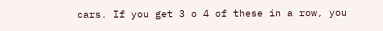cars. If you get 3 o 4 of these in a row, you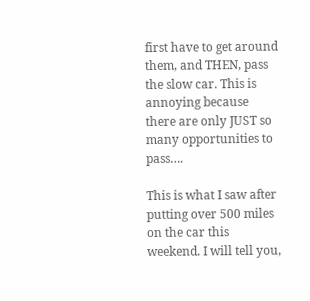first have to get around them, and THEN, pass the slow car. This is annoying because there are only JUST so many opportunities to pass….

This is what I saw after putting over 500 miles on the car this weekend. I will tell you,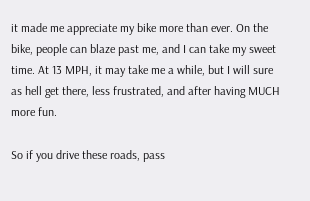it made me appreciate my bike more than ever. On the bike, people can blaze past me, and I can take my sweet time. At 13 MPH, it may take me a while, but I will sure as hell get there, less frustrated, and after having MUCH more fun.

So if you drive these roads, pass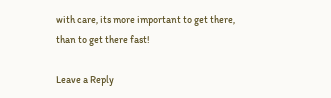with care, its more important to get there, than to get there fast!

Leave a Reply